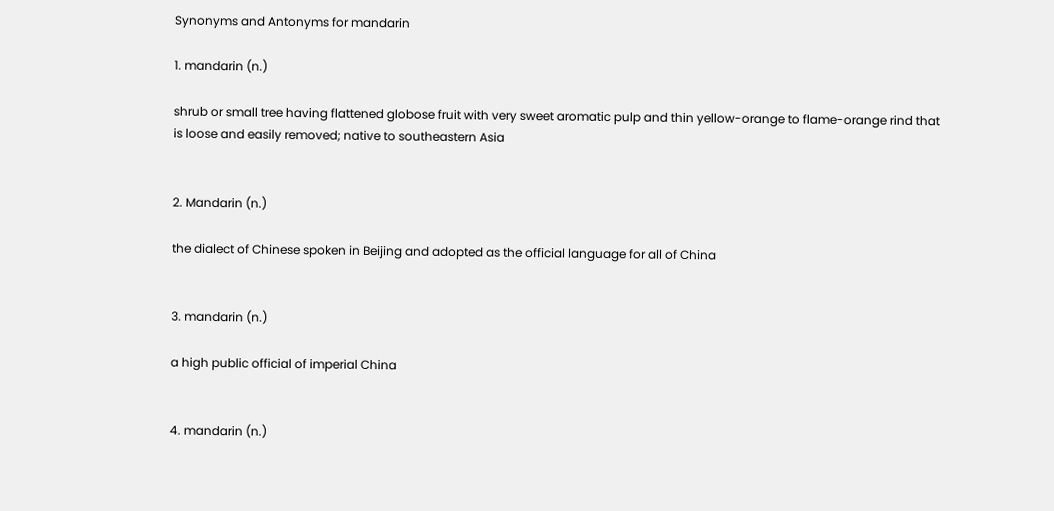Synonyms and Antonyms for mandarin

1. mandarin (n.)

shrub or small tree having flattened globose fruit with very sweet aromatic pulp and thin yellow-orange to flame-orange rind that is loose and easily removed; native to southeastern Asia


2. Mandarin (n.)

the dialect of Chinese spoken in Beijing and adopted as the official language for all of China


3. mandarin (n.)

a high public official of imperial China


4. mandarin (n.)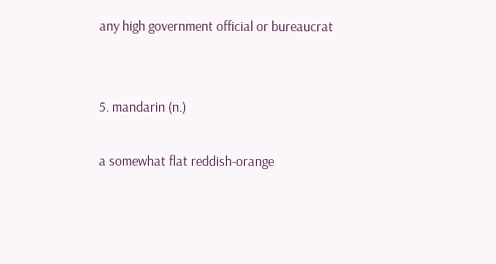any high government official or bureaucrat


5. mandarin (n.)

a somewhat flat reddish-orange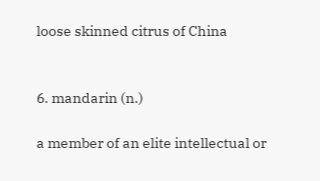loose skinned citrus of China


6. mandarin (n.)

a member of an elite intellectual or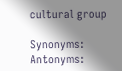cultural group

Synonyms: Antonyms: